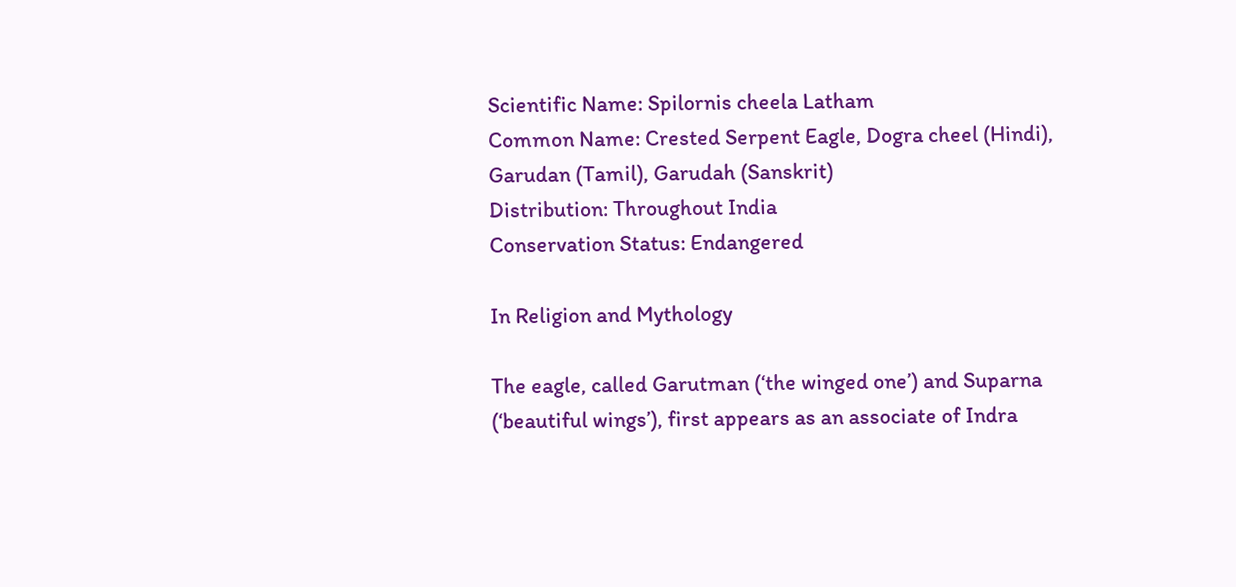Scientific Name: Spilornis cheela Latham
Common Name: Crested Serpent Eagle, Dogra cheel (Hindi), Garudan (Tamil), Garudah (Sanskrit)
Distribution: Throughout India
Conservation Status: Endangered

In Religion and Mythology

The eagle, called Garutman (‘the winged one’) and Suparna (‘beautiful wings’), first appears as an associate of Indra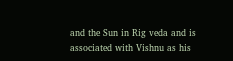and the Sun in Rig veda and is associated with Vishnu as his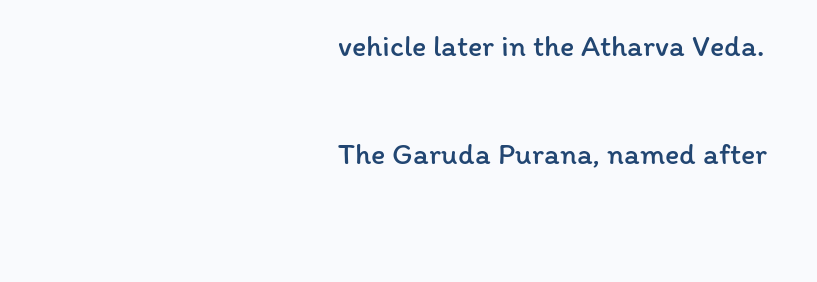vehicle later in the Atharva Veda.

The Garuda Purana, named after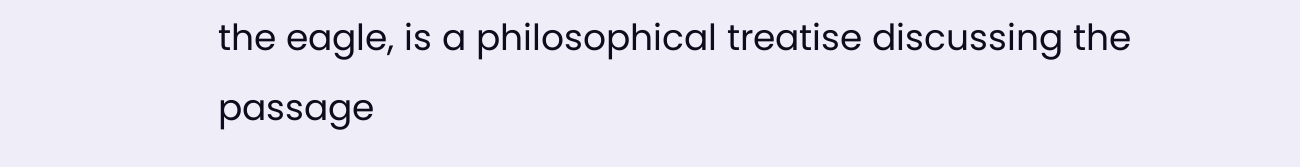the eagle, is a philosophical treatise discussing the passage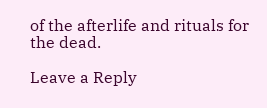of the afterlife and rituals for the dead.

Leave a Reply